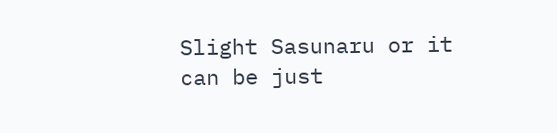Slight Sasunaru or it can be just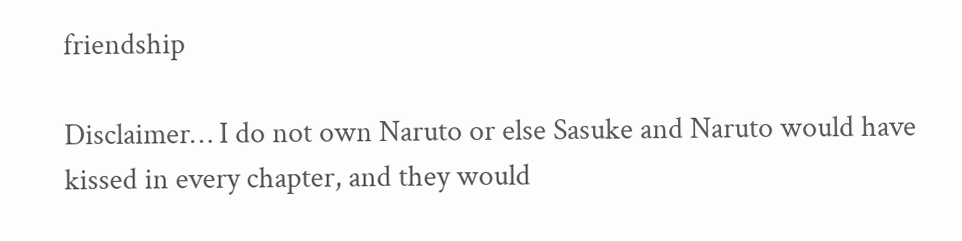friendship

Disclaimer… I do not own Naruto or else Sasuke and Naruto would have kissed in every chapter, and they would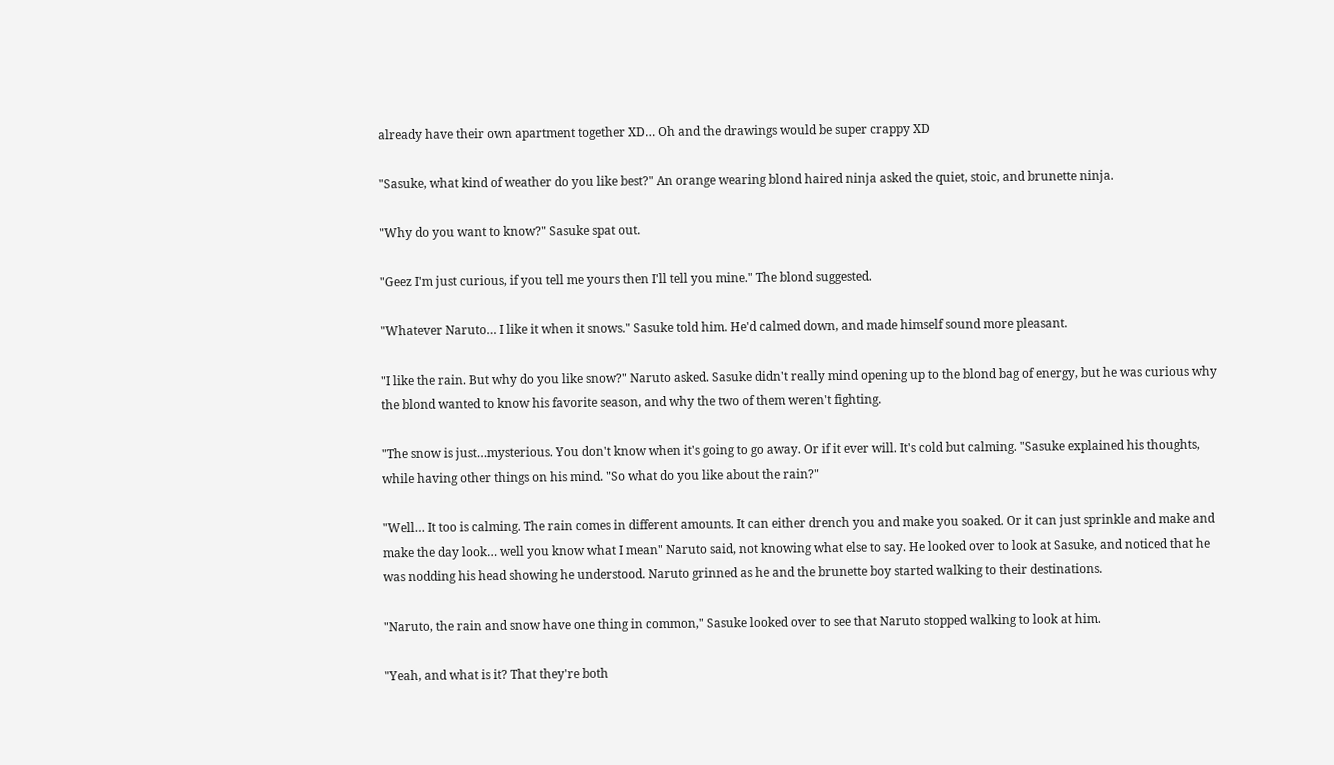already have their own apartment together XD… Oh and the drawings would be super crappy XD

"Sasuke, what kind of weather do you like best?" An orange wearing blond haired ninja asked the quiet, stoic, and brunette ninja.

"Why do you want to know?" Sasuke spat out.

"Geez I'm just curious, if you tell me yours then I'll tell you mine." The blond suggested.

"Whatever Naruto… I like it when it snows." Sasuke told him. He'd calmed down, and made himself sound more pleasant.

"I like the rain. But why do you like snow?" Naruto asked. Sasuke didn't really mind opening up to the blond bag of energy, but he was curious why the blond wanted to know his favorite season, and why the two of them weren't fighting.

"The snow is just…mysterious. You don't know when it's going to go away. Or if it ever will. It's cold but calming. "Sasuke explained his thoughts, while having other things on his mind. "So what do you like about the rain?"

"Well… It too is calming. The rain comes in different amounts. It can either drench you and make you soaked. Or it can just sprinkle and make and make the day look… well you know what I mean" Naruto said, not knowing what else to say. He looked over to look at Sasuke, and noticed that he was nodding his head showing he understood. Naruto grinned as he and the brunette boy started walking to their destinations.

"Naruto, the rain and snow have one thing in common," Sasuke looked over to see that Naruto stopped walking to look at him.

"Yeah, and what is it? That they're both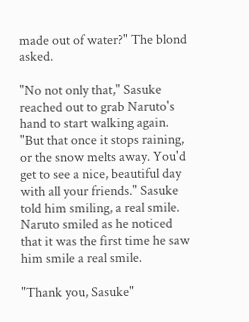made out of water?" The blond asked.

"No not only that," Sasuke reached out to grab Naruto's hand to start walking again. "But that once it stops raining, or the snow melts away. You'd get to see a nice, beautiful day with all your friends." Sasuke told him smiling, a real smile. Naruto smiled as he noticed that it was the first time he saw him smile a real smile.

"Thank you, Sasuke"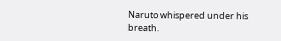Naruto whispered under his breath.